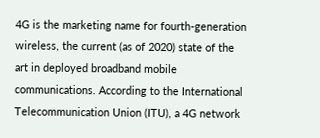4G is the marketing name for fourth-generation wireless, the current (as of 2020) state of the art in deployed broadband mobile communications. According to the International Telecommunication Union (ITU), a 4G network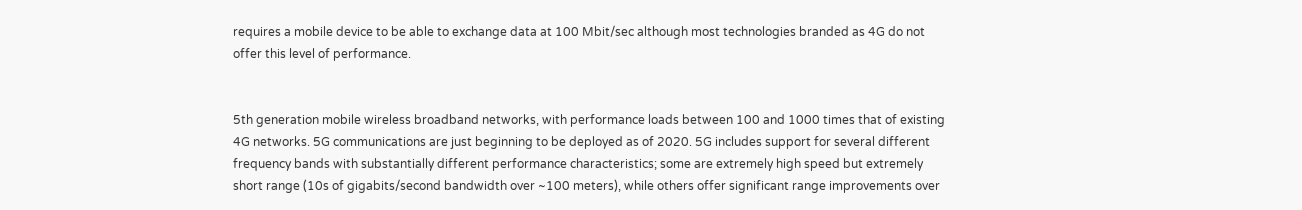requires a mobile device to be able to exchange data at 100 Mbit/sec although most technologies branded as 4G do not offer this level of performance.


5th generation mobile wireless broadband networks, with performance loads between 100 and 1000 times that of existing 4G networks. 5G communications are just beginning to be deployed as of 2020. 5G includes support for several different frequency bands with substantially different performance characteristics; some are extremely high speed but extremely short range (10s of gigabits/second bandwidth over ~100 meters), while others offer significant range improvements over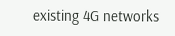existing 4G networks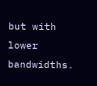but with lower bandwidths.